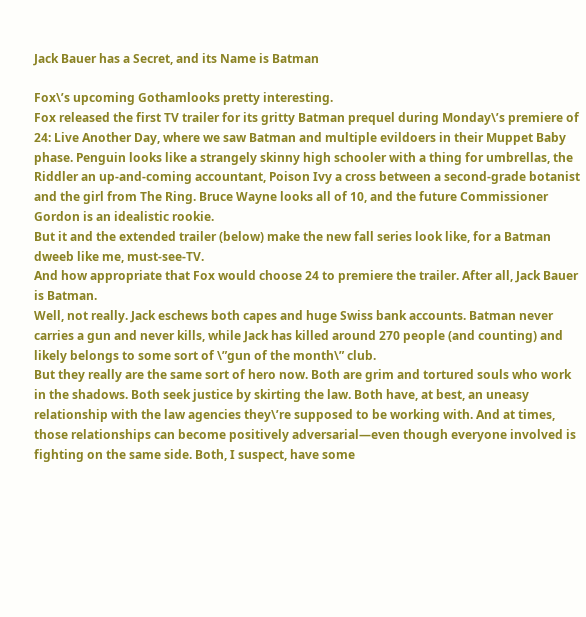Jack Bauer has a Secret, and its Name is Batman

Fox\’s upcoming Gothamlooks pretty interesting.
Fox released the first TV trailer for its gritty Batman prequel during Monday\’s premiere of 24: Live Another Day, where we saw Batman and multiple evildoers in their Muppet Baby phase. Penguin looks like a strangely skinny high schooler with a thing for umbrellas, the Riddler an up-and-coming accountant, Poison Ivy a cross between a second-grade botanist and the girl from The Ring. Bruce Wayne looks all of 10, and the future Commissioner Gordon is an idealistic rookie.
But it and the extended trailer (below) make the new fall series look like, for a Batman dweeb like me, must-see-TV.
And how appropriate that Fox would choose 24 to premiere the trailer. After all, Jack Bauer is Batman.
Well, not really. Jack eschews both capes and huge Swiss bank accounts. Batman never carries a gun and never kills, while Jack has killed around 270 people (and counting) and likely belongs to some sort of \”gun of the month\” club.
But they really are the same sort of hero now. Both are grim and tortured souls who work in the shadows. Both seek justice by skirting the law. Both have, at best, an uneasy relationship with the law agencies they\’re supposed to be working with. And at times, those relationships can become positively adversarial—even though everyone involved is fighting on the same side. Both, I suspect, have some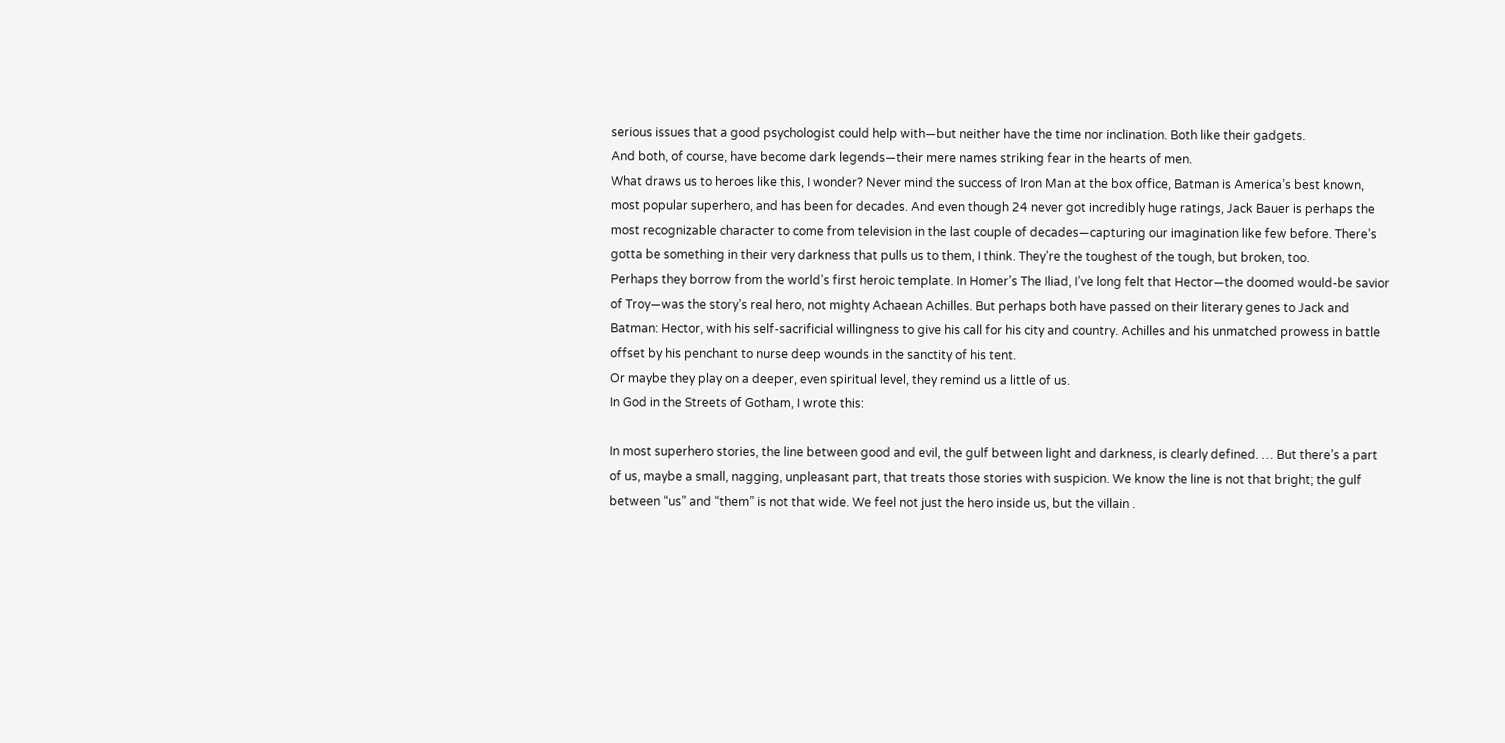serious issues that a good psychologist could help with—but neither have the time nor inclination. Both like their gadgets.
And both, of course, have become dark legends—their mere names striking fear in the hearts of men.
What draws us to heroes like this, I wonder? Never mind the success of Iron Man at the box office, Batman is America’s best known, most popular superhero, and has been for decades. And even though 24 never got incredibly huge ratings, Jack Bauer is perhaps the most recognizable character to come from television in the last couple of decades—capturing our imagination like few before. There’s gotta be something in their very darkness that pulls us to them, I think. They’re the toughest of the tough, but broken, too.
Perhaps they borrow from the world’s first heroic template. In Homer’s The Iliad, I’ve long felt that Hector—the doomed would-be savior of Troy—was the story’s real hero, not mighty Achaean Achilles. But perhaps both have passed on their literary genes to Jack and Batman: Hector, with his self-sacrificial willingness to give his call for his city and country. Achilles and his unmatched prowess in battle offset by his penchant to nurse deep wounds in the sanctity of his tent.
Or maybe they play on a deeper, even spiritual level, they remind us a little of us.
In God in the Streets of Gotham, I wrote this:

In most superhero stories, the line between good and evil, the gulf between light and darkness, is clearly defined. … But there’s a part of us, maybe a small, nagging, unpleasant part, that treats those stories with suspicion. We know the line is not that bright; the gulf between “us” and “them” is not that wide. We feel not just the hero inside us, but the villain .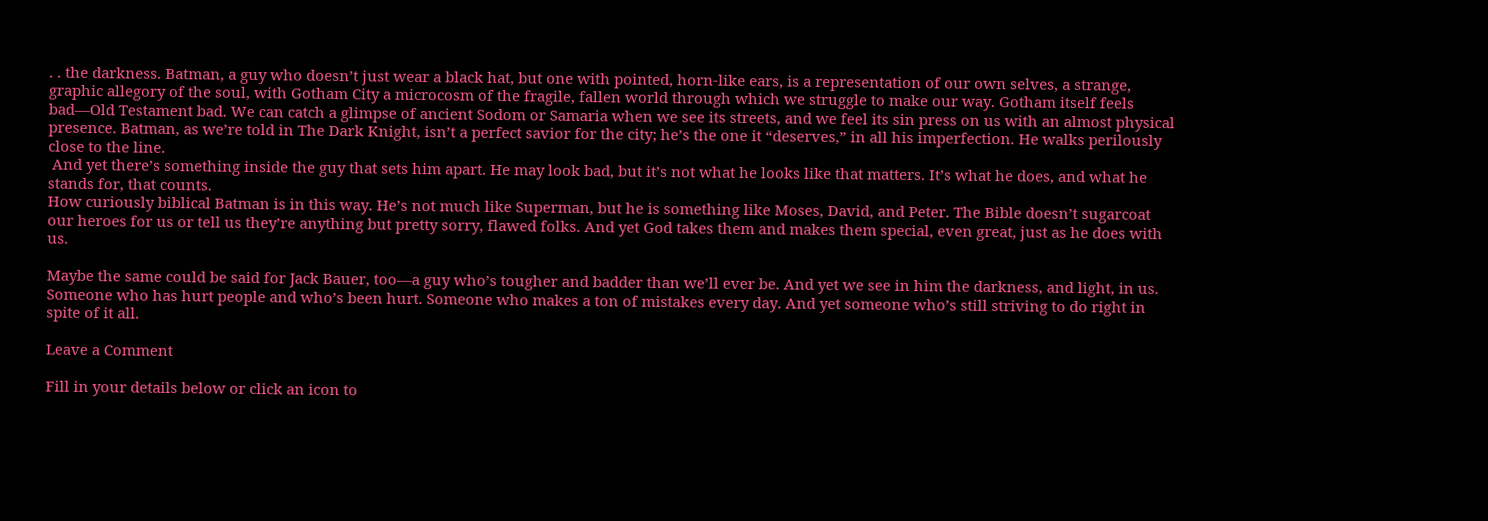. . the darkness. Batman, a guy who doesn’t just wear a black hat, but one with pointed, horn-like ears, is a representation of our own selves, a strange, graphic allegory of the soul, with Gotham City a microcosm of the fragile, fallen world through which we struggle to make our way. Gotham itself feels bad—Old Testament bad. We can catch a glimpse of ancient Sodom or Samaria when we see its streets, and we feel its sin press on us with an almost physical presence. Batman, as we’re told in The Dark Knight, isn’t a perfect savior for the city; he’s the one it “deserves,” in all his imperfection. He walks perilously close to the line.
 And yet there’s something inside the guy that sets him apart. He may look bad, but it’s not what he looks like that matters. It’s what he does, and what he stands for, that counts.
How curiously biblical Batman is in this way. He’s not much like Superman, but he is something like Moses, David, and Peter. The Bible doesn’t sugarcoat our heroes for us or tell us they’re anything but pretty sorry, flawed folks. And yet God takes them and makes them special, even great, just as he does with us.

Maybe the same could be said for Jack Bauer, too—a guy who’s tougher and badder than we’ll ever be. And yet we see in him the darkness, and light, in us. Someone who has hurt people and who’s been hurt. Someone who makes a ton of mistakes every day. And yet someone who’s still striving to do right in spite of it all.

Leave a Comment

Fill in your details below or click an icon to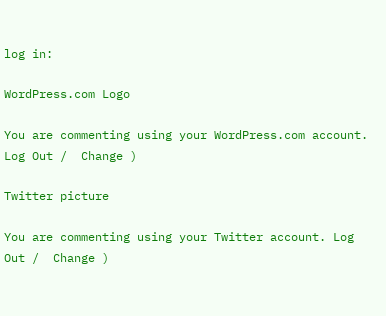log in:

WordPress.com Logo

You are commenting using your WordPress.com account. Log Out /  Change )

Twitter picture

You are commenting using your Twitter account. Log Out /  Change )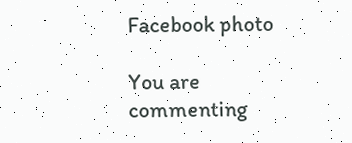Facebook photo

You are commenting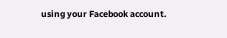using your Facebook account.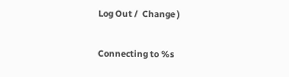Log Out /  Change )

Connecting to %s